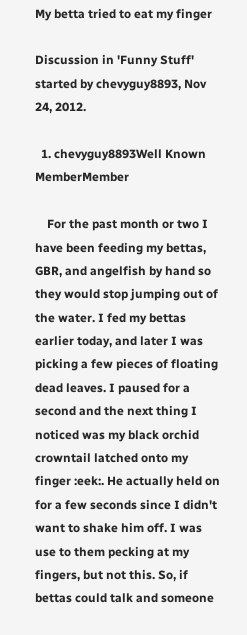My betta tried to eat my finger

Discussion in 'Funny Stuff' started by chevyguy8893, Nov 24, 2012.

  1. chevyguy8893Well Known MemberMember

    For the past month or two I have been feeding my bettas, GBR, and angelfish by hand so they would stop jumping out of the water. I fed my bettas earlier today, and later I was picking a few pieces of floating dead leaves. I paused for a second and the next thing I noticed was my black orchid crowntail latched onto my finger :eek:. He actually held on for a few seconds since I didn't want to shake him off. I was use to them pecking at my fingers, but not this. So, if bettas could talk and someone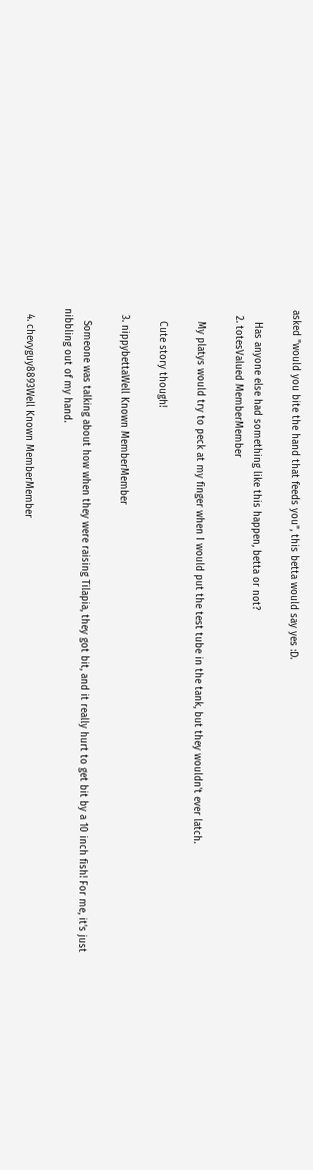asked "would you bite the hand that feeds you", this betta would say yes :D.

    Has anyone else had something like this happen, betta or not?
  2. totesValued MemberMember

    My platys would try to peck at my finger when I would put the test tube in the tank, but they wouldn't ever latch.

    Cute story though!

  3. nippybettaWell Known MemberMember

    Someone was talking about how when they were raising Tilapia, they got bit, and it really hurt to get bit by a 10 inch fish! For me, it's just nibbling out of my hand.

  4. chevyguy8893Well Known MemberMember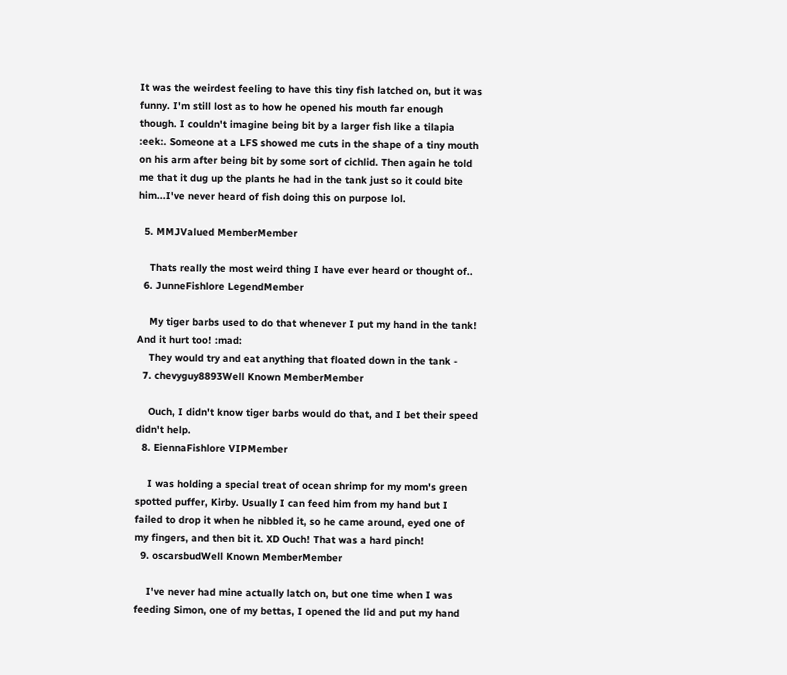It was the weirdest feeling to have this tiny fish latched on, but it was funny. I'm still lost as to how he opened his mouth far enough though. I couldn't imagine being bit by a larger fish like a tilapia :eek:. Someone at a LFS showed me cuts in the shape of a tiny mouth on his arm after being bit by some sort of cichlid. Then again he told me that it dug up the plants he had in the tank just so it could bite him...I've never heard of fish doing this on purpose lol.

  5. MMJValued MemberMember

    Thats really the most weird thing I have ever heard or thought of..
  6. JunneFishlore LegendMember

    My tiger barbs used to do that whenever I put my hand in the tank! And it hurt too! :mad:
    They would try and eat anything that floated down in the tank -
  7. chevyguy8893Well Known MemberMember

    Ouch, I didn't know tiger barbs would do that, and I bet their speed didn't help.
  8. EiennaFishlore VIPMember

    I was holding a special treat of ocean shrimp for my mom's green spotted puffer, Kirby. Usually I can feed him from my hand but I failed to drop it when he nibbled it, so he came around, eyed one of my fingers, and then bit it. XD Ouch! That was a hard pinch!
  9. oscarsbudWell Known MemberMember

    I've never had mine actually latch on, but one time when I was feeding Simon, one of my bettas, I opened the lid and put my hand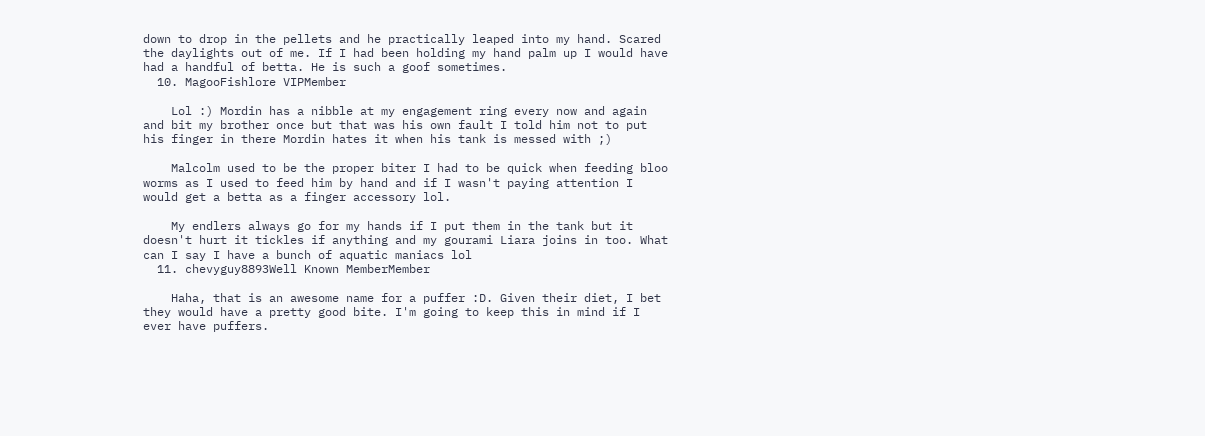down to drop in the pellets and he practically leaped into my hand. Scared the daylights out of me. If I had been holding my hand palm up I would have had a handful of betta. He is such a goof sometimes.
  10. MagooFishlore VIPMember

    Lol :) Mordin has a nibble at my engagement ring every now and again and bit my brother once but that was his own fault I told him not to put his finger in there Mordin hates it when his tank is messed with ;)

    Malcolm used to be the proper biter I had to be quick when feeding bloo worms as I used to feed him by hand and if I wasn't paying attention I would get a betta as a finger accessory lol.

    My endlers always go for my hands if I put them in the tank but it doesn't hurt it tickles if anything and my gourami Liara joins in too. What can I say I have a bunch of aquatic maniacs lol
  11. chevyguy8893Well Known MemberMember

    Haha, that is an awesome name for a puffer :D. Given their diet, I bet they would have a pretty good bite. I'm going to keep this in mind if I ever have puffers.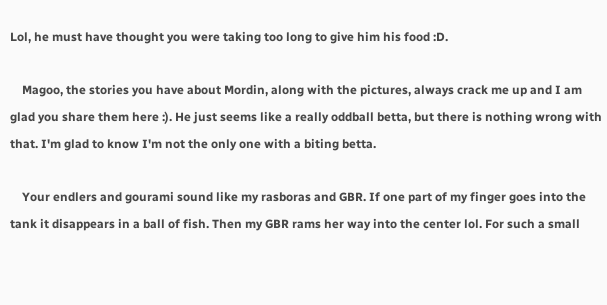Lol, he must have thought you were taking too long to give him his food :D.

    Magoo, the stories you have about Mordin, along with the pictures, always crack me up and I am glad you share them here :). He just seems like a really oddball betta, but there is nothing wrong with that. I'm glad to know I'm not the only one with a biting betta.

    Your endlers and gourami sound like my rasboras and GBR. If one part of my finger goes into the tank it disappears in a ball of fish. Then my GBR rams her way into the center lol. For such a small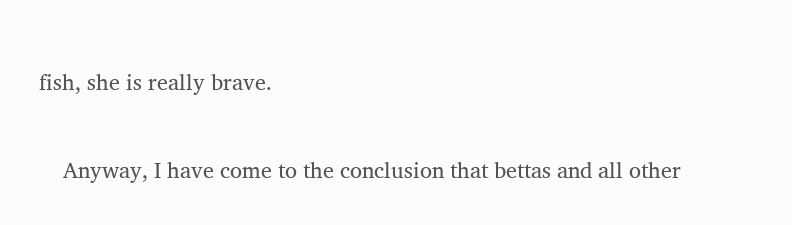fish, she is really brave.

    Anyway, I have come to the conclusion that bettas and all other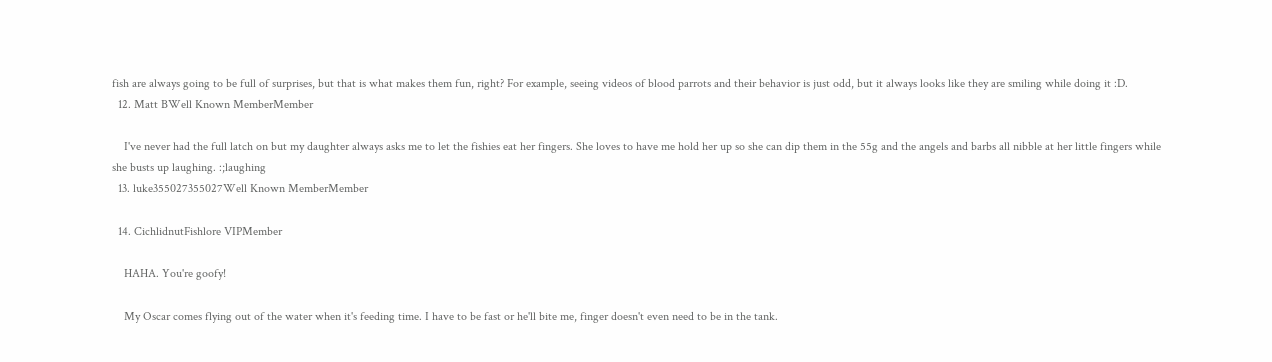fish are always going to be full of surprises, but that is what makes them fun, right? For example, seeing videos of blood parrots and their behavior is just odd, but it always looks like they are smiling while doing it :D.
  12. Matt BWell Known MemberMember

    I've never had the full latch on but my daughter always asks me to let the fishies eat her fingers. She loves to have me hold her up so she can dip them in the 55g and the angels and barbs all nibble at her little fingers while she busts up laughing. :;laughing
  13. luke355027355027Well Known MemberMember

  14. CichlidnutFishlore VIPMember

    HAHA. You're goofy!

    My Oscar comes flying out of the water when it's feeding time. I have to be fast or he'll bite me, finger doesn't even need to be in the tank.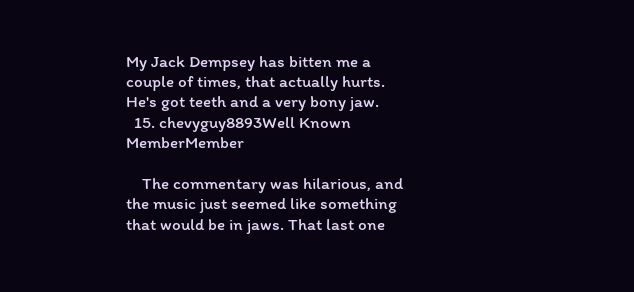My Jack Dempsey has bitten me a couple of times, that actually hurts. He's got teeth and a very bony jaw.
  15. chevyguy8893Well Known MemberMember

    The commentary was hilarious, and the music just seemed like something that would be in jaws. That last one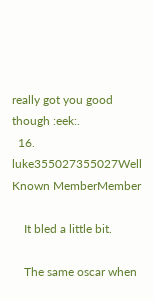really got you good though :eek:.
  16. luke355027355027Well Known MemberMember

    It bled a little bit.

    The same oscar when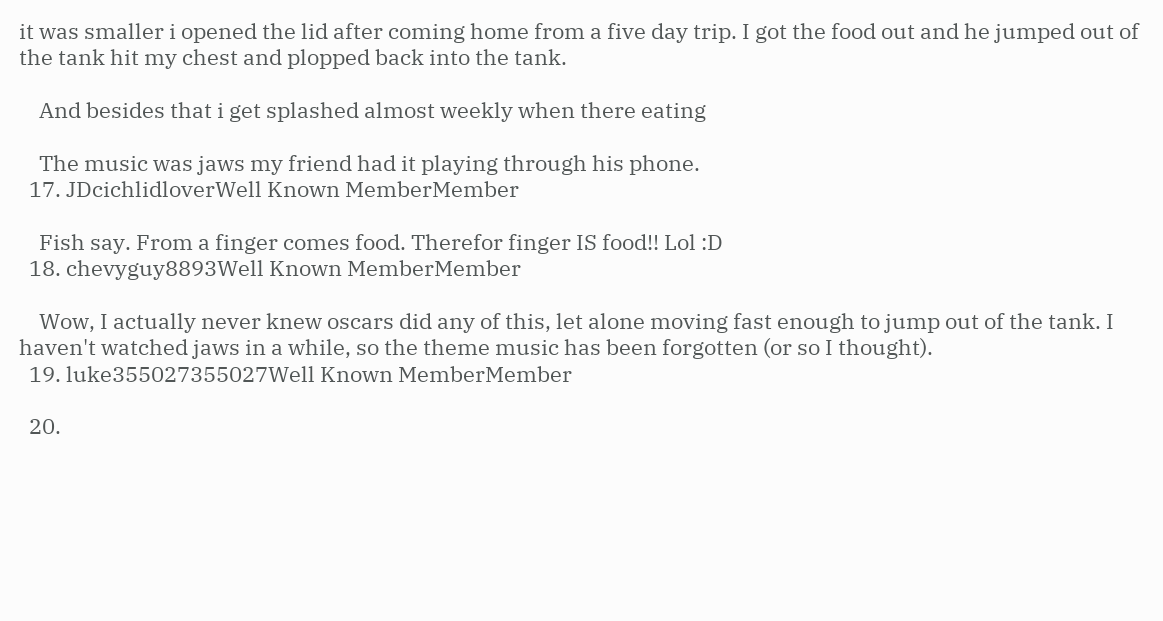it was smaller i opened the lid after coming home from a five day trip. I got the food out and he jumped out of the tank hit my chest and plopped back into the tank.

    And besides that i get splashed almost weekly when there eating

    The music was jaws my friend had it playing through his phone.
  17. JDcichlidloverWell Known MemberMember

    Fish say. From a finger comes food. Therefor finger IS food!! Lol :D
  18. chevyguy8893Well Known MemberMember

    Wow, I actually never knew oscars did any of this, let alone moving fast enough to jump out of the tank. I haven't watched jaws in a while, so the theme music has been forgotten (or so I thought).
  19. luke355027355027Well Known MemberMember

  20.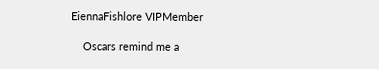EiennaFishlore VIPMember

    Oscars remind me a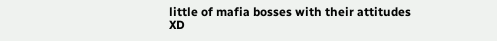little of mafia bosses with their attitudes XD